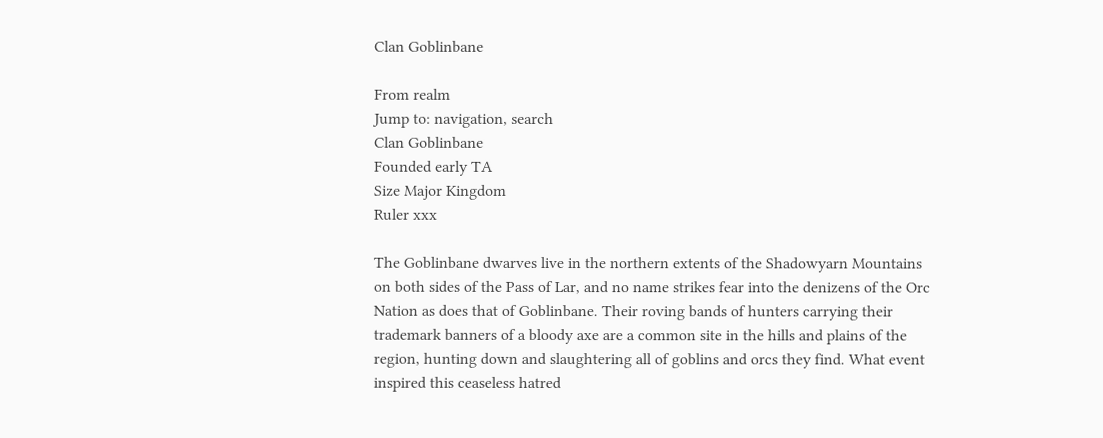Clan Goblinbane

From realm
Jump to: navigation, search
Clan Goblinbane
Founded early TA
Size Major Kingdom
Ruler xxx

The Goblinbane dwarves live in the northern extents of the Shadowyarn Mountains on both sides of the Pass of Lar, and no name strikes fear into the denizens of the Orc Nation as does that of Goblinbane. Their roving bands of hunters carrying their trademark banners of a bloody axe are a common site in the hills and plains of the region, hunting down and slaughtering all of goblins and orcs they find. What event inspired this ceaseless hatred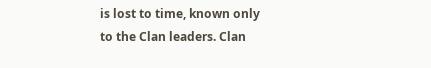is lost to time, known only to the Clan leaders. Clan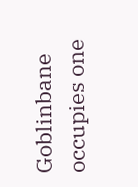Goblinbane occupies one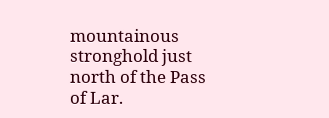mountainous stronghold just north of the Pass of Lar.